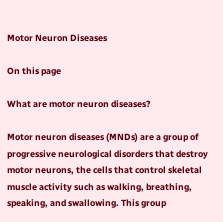Motor Neuron Diseases

On this page

What are motor neuron diseases?

Motor neuron diseases (MNDs) are a group of progressive neurological disorders that destroy motor neurons, the cells that control skeletal muscle activity such as walking, breathing, speaking, and swallowing. This group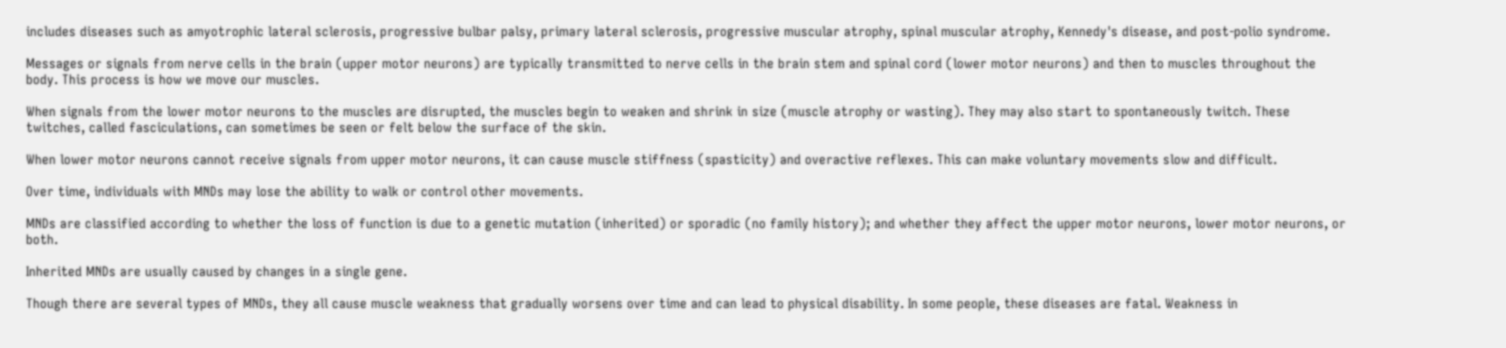includes diseases such as amyotrophic lateral sclerosis, progressive bulbar palsy, primary lateral sclerosis, progressive muscular atrophy, spinal muscular atrophy, Kennedy's disease, and post-polio syndrome.

Messages or signals from nerve cells in the brain (upper motor neurons) are typically transmitted to nerve cells in the brain stem and spinal cord (lower motor neurons) and then to muscles throughout the body. This process is how we move our muscles.

When signals from the lower motor neurons to the muscles are disrupted, the muscles begin to weaken and shrink in size (muscle atrophy or wasting). They may also start to spontaneously twitch. These twitches, called fasciculations, can sometimes be seen or felt below the surface of the skin.

When lower motor neurons cannot receive signals from upper motor neurons, it can cause muscle stiffness (spasticity) and overactive reflexes. This can make voluntary movements slow and difficult.

Over time, individuals with MNDs may lose the ability to walk or control other movements.

MNDs are classified according to whether the loss of function is due to a genetic mutation (inherited) or sporadic (no family history); and whether they affect the upper motor neurons, lower motor neurons, or both.

Inherited MNDs are usually caused by changes in a single gene.

Though there are several types of MNDs, they all cause muscle weakness that gradually worsens over time and can lead to physical disability. In some people, these diseases are fatal. Weakness in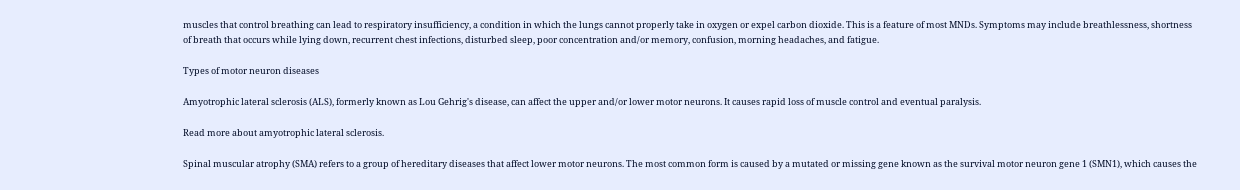muscles that control breathing can lead to respiratory insufficiency, a condition in which the lungs cannot properly take in oxygen or expel carbon dioxide. This is a feature of most MNDs. Symptoms may include breathlessness, shortness of breath that occurs while lying down, recurrent chest infections, disturbed sleep, poor concentration and/or memory, confusion, morning headaches, and fatigue.

Types of motor neuron diseases

Amyotrophic lateral sclerosis (ALS), formerly known as Lou Gehrig's disease, can affect the upper and/or lower motor neurons. It causes rapid loss of muscle control and eventual paralysis.

Read more about amyotrophic lateral sclerosis.

Spinal muscular atrophy (SMA) refers to a group of hereditary diseases that affect lower motor neurons. The most common form is caused by a mutated or missing gene known as the survival motor neuron gene 1 (SMN1), which causes the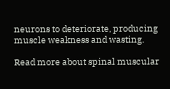neurons to deteriorate, producing muscle weakness and wasting.

Read more about spinal muscular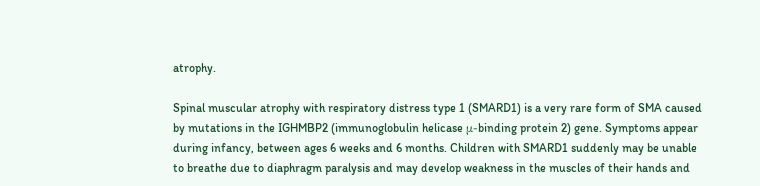atrophy.

Spinal muscular atrophy with respiratory distress type 1 (SMARD1) is a very rare form of SMA caused by mutations in the IGHMBP2 (immunoglobulin helicase μ-binding protein 2) gene. Symptoms appear during infancy, between ages 6 weeks and 6 months. Children with SMARD1 suddenly may be unable to breathe due to diaphragm paralysis and may develop weakness in the muscles of their hands and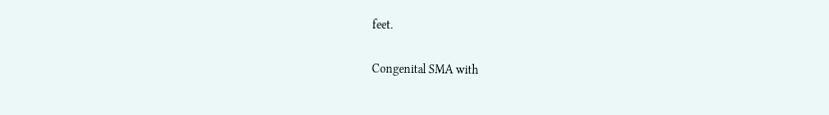feet.

Congenital SMA with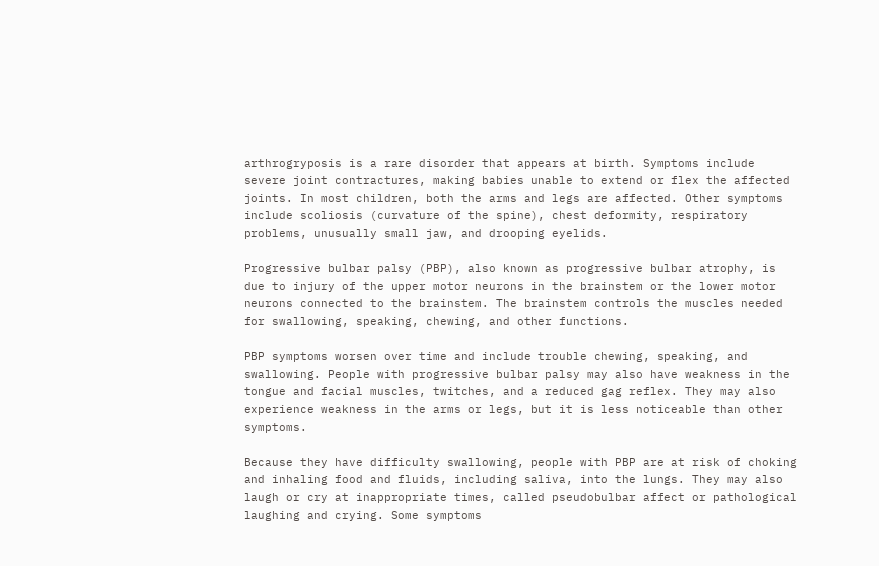arthrogryposis is a rare disorder that appears at birth. Symptoms include severe joint contractures, making babies unable to extend or flex the affected joints. In most children, both the arms and legs are affected. Other symptoms include scoliosis (curvature of the spine), chest deformity, respiratory problems, unusually small jaw, and drooping eyelids.

Progressive bulbar palsy (PBP), also known as progressive bulbar atrophy, is due to injury of the upper motor neurons in the brainstem or the lower motor neurons connected to the brainstem. The brainstem controls the muscles needed for swallowing, speaking, chewing, and other functions.

PBP symptoms worsen over time and include trouble chewing, speaking, and swallowing. People with progressive bulbar palsy may also have weakness in the tongue and facial muscles, twitches, and a reduced gag reflex. They may also experience weakness in the arms or legs, but it is less noticeable than other symptoms.

Because they have difficulty swallowing, people with PBP are at risk of choking and inhaling food and fluids, including saliva, into the lungs. They may also laugh or cry at inappropriate times, called pseudobulbar affect or pathological laughing and crying. Some symptoms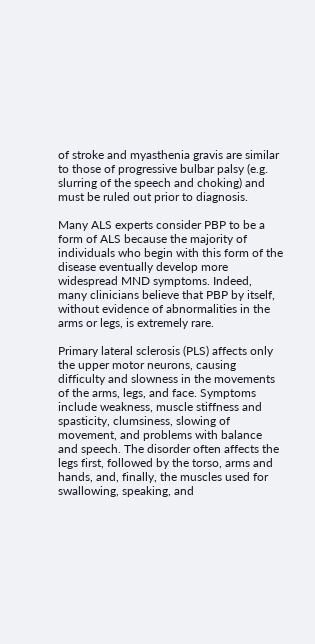of stroke and myasthenia gravis are similar to those of progressive bulbar palsy (e.g. slurring of the speech and choking) and must be ruled out prior to diagnosis.

Many ALS experts consider PBP to be a form of ALS because the majority of individuals who begin with this form of the disease eventually develop more widespread MND symptoms. Indeed, many clinicians believe that PBP by itself, without evidence of abnormalities in the arms or legs, is extremely rare.

Primary lateral sclerosis (PLS) affects only the upper motor neurons, causing difficulty and slowness in the movements of the arms, legs, and face. Symptoms include weakness, muscle stiffness and spasticity, clumsiness, slowing of movement, and problems with balance and speech. The disorder often affects the legs first, followed by the torso, arms and hands, and, finally, the muscles used for swallowing, speaking, and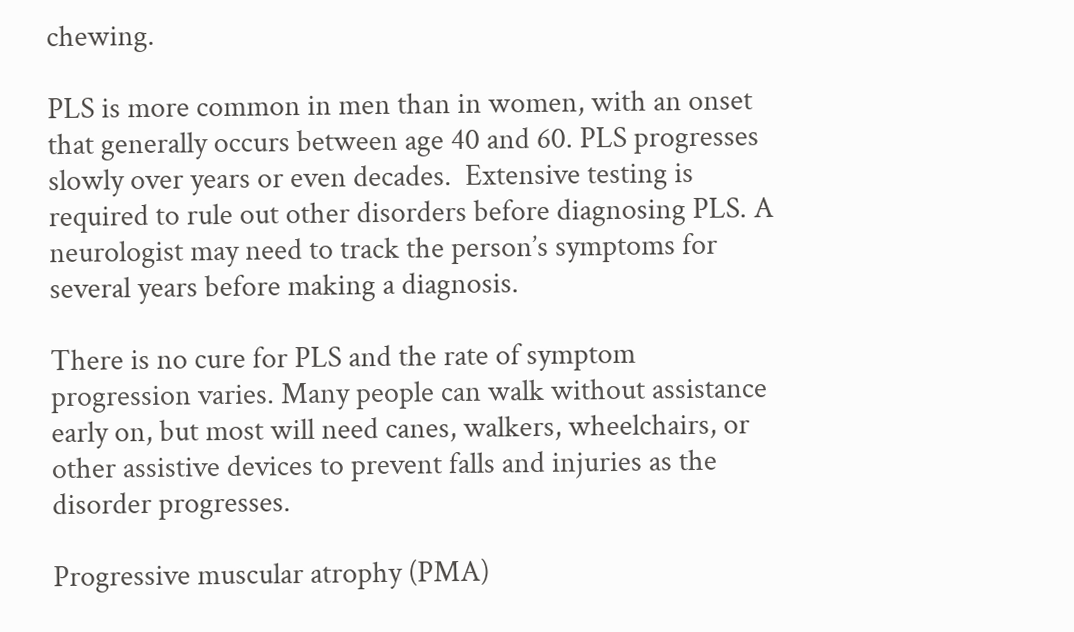chewing.

PLS is more common in men than in women, with an onset that generally occurs between age 40 and 60. PLS progresses slowly over years or even decades.  Extensive testing is required to rule out other disorders before diagnosing PLS. A neurologist may need to track the person’s symptoms for several years before making a diagnosis.

There is no cure for PLS and the rate of symptom progression varies. Many people can walk without assistance early on, but most will need canes, walkers, wheelchairs, or other assistive devices to prevent falls and injuries as the disorder progresses.

Progressive muscular atrophy (PMA)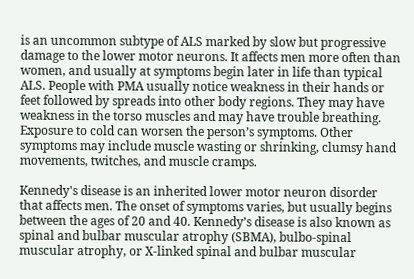is an uncommon subtype of ALS marked by slow but progressive damage to the lower motor neurons. It affects men more often than women, and usually at symptoms begin later in life than typical ALS. People with PMA usually notice weakness in their hands or feet followed by spreads into other body regions. They may have weakness in the torso muscles and may have trouble breathing. Exposure to cold can worsen the person’s symptoms. Other symptoms may include muscle wasting or shrinking, clumsy hand movements, twitches, and muscle cramps.

Kennedy's disease is an inherited lower motor neuron disorder that affects men. The onset of symptoms varies, but usually begins between the ages of 20 and 40. Kennedy’s disease is also known as spinal and bulbar muscular atrophy (SBMA), bulbo-spinal muscular atrophy, or X-linked spinal and bulbar muscular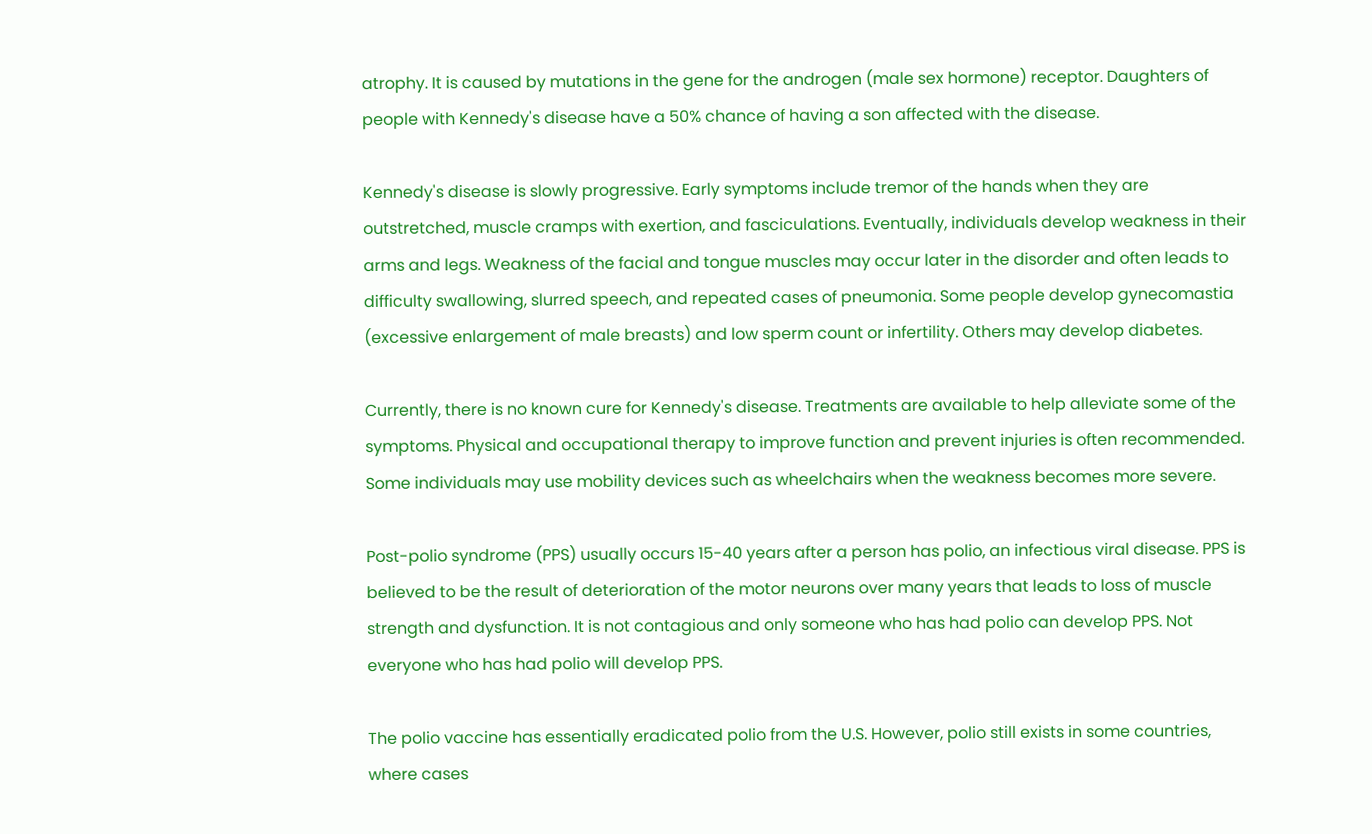atrophy. It is caused by mutations in the gene for the androgen (male sex hormone) receptor. Daughters of people with Kennedy's disease have a 50% chance of having a son affected with the disease.

Kennedy's disease is slowly progressive. Early symptoms include tremor of the hands when they are outstretched, muscle cramps with exertion, and fasciculations. Eventually, individuals develop weakness in their arms and legs. Weakness of the facial and tongue muscles may occur later in the disorder and often leads to difficulty swallowing, slurred speech, and repeated cases of pneumonia. Some people develop gynecomastia (excessive enlargement of male breasts) and low sperm count or infertility. Others may develop diabetes.

Currently, there is no known cure for Kennedy's disease. Treatments are available to help alleviate some of the symptoms. Physical and occupational therapy to improve function and prevent injuries is often recommended. Some individuals may use mobility devices such as wheelchairs when the weakness becomes more severe.

Post-polio syndrome (PPS) usually occurs 15-40 years after a person has polio, an infectious viral disease. PPS is believed to be the result of deterioration of the motor neurons over many years that leads to loss of muscle strength and dysfunction. It is not contagious and only someone who has had polio can develop PPS. Not everyone who has had polio will develop PPS.

The polio vaccine has essentially eradicated polio from the U.S. However, polio still exists in some countries, where cases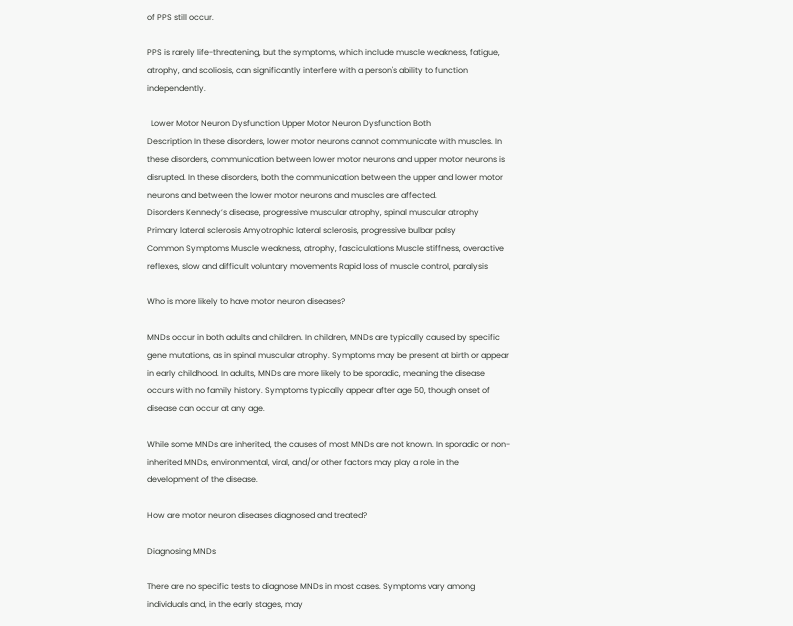of PPS still occur.

PPS is rarely life-threatening, but the symptoms, which include muscle weakness, fatigue, atrophy, and scoliosis, can significantly interfere with a person's ability to function independently.

  Lower Motor Neuron Dysfunction Upper Motor Neuron Dysfunction Both
Description In these disorders, lower motor neurons cannot communicate with muscles. In these disorders, communication between lower motor neurons and upper motor neurons is disrupted. In these disorders, both the communication between the upper and lower motor neurons and between the lower motor neurons and muscles are affected.
Disorders Kennedy’s disease, progressive muscular atrophy, spinal muscular atrophy Primary lateral sclerosis Amyotrophic lateral sclerosis, progressive bulbar palsy
Common Symptoms Muscle weakness, atrophy, fasciculations Muscle stiffness, overactive reflexes, slow and difficult voluntary movements Rapid loss of muscle control, paralysis

Who is more likely to have motor neuron diseases?

MNDs occur in both adults and children. In children, MNDs are typically caused by specific gene mutations, as in spinal muscular atrophy. Symptoms may be present at birth or appear in early childhood. In adults, MNDs are more likely to be sporadic, meaning the disease occurs with no family history. Symptoms typically appear after age 50, though onset of disease can occur at any age.

While some MNDs are inherited, the causes of most MNDs are not known. In sporadic or non-inherited MNDs, environmental, viral, and/or other factors may play a role in the development of the disease.

How are motor neuron diseases diagnosed and treated?

Diagnosing MNDs

There are no specific tests to diagnose MNDs in most cases. Symptoms vary among individuals and, in the early stages, may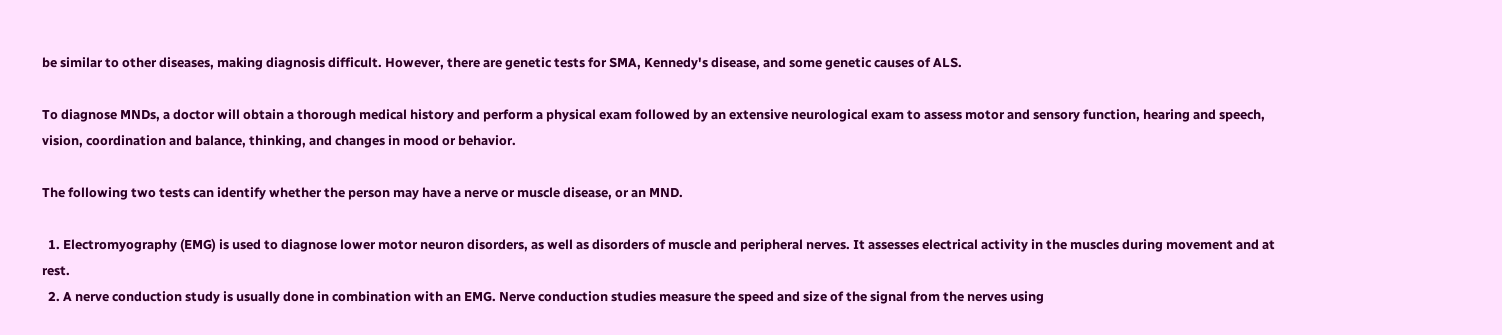be similar to other diseases, making diagnosis difficult. However, there are genetic tests for SMA, Kennedy's disease, and some genetic causes of ALS.

To diagnose MNDs, a doctor will obtain a thorough medical history and perform a physical exam followed by an extensive neurological exam to assess motor and sensory function, hearing and speech, vision, coordination and balance, thinking, and changes in mood or behavior.

The following two tests can identify whether the person may have a nerve or muscle disease, or an MND.

  1. Electromyography (EMG) is used to diagnose lower motor neuron disorders, as well as disorders of muscle and peripheral nerves. It assesses electrical activity in the muscles during movement and at rest.
  2. A nerve conduction study is usually done in combination with an EMG. Nerve conduction studies measure the speed and size of the signal from the nerves using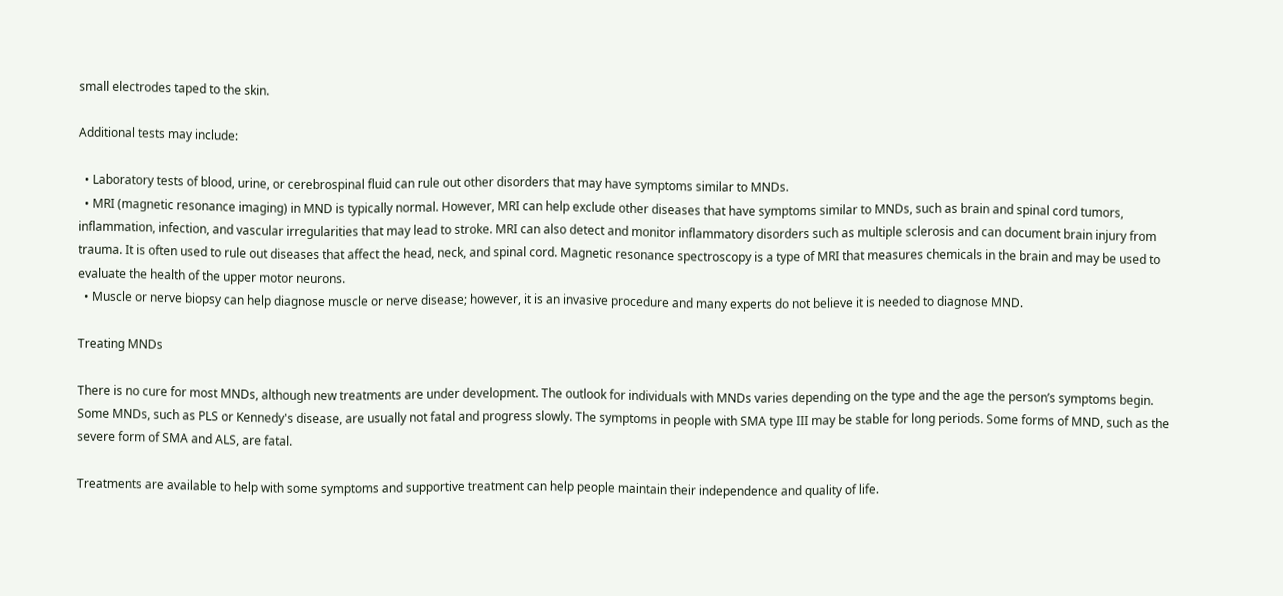small electrodes taped to the skin.

Additional tests may include:

  • Laboratory tests of blood, urine, or cerebrospinal fluid can rule out other disorders that may have symptoms similar to MNDs.
  • MRI (magnetic resonance imaging) in MND is typically normal. However, MRI can help exclude other diseases that have symptoms similar to MNDs, such as brain and spinal cord tumors, inflammation, infection, and vascular irregularities that may lead to stroke. MRI can also detect and monitor inflammatory disorders such as multiple sclerosis and can document brain injury from trauma. It is often used to rule out diseases that affect the head, neck, and spinal cord. Magnetic resonance spectroscopy is a type of MRI that measures chemicals in the brain and may be used to evaluate the health of the upper motor neurons.
  • Muscle or nerve biopsy can help diagnose muscle or nerve disease; however, it is an invasive procedure and many experts do not believe it is needed to diagnose MND.

Treating MNDs

There is no cure for most MNDs, although new treatments are under development. The outlook for individuals with MNDs varies depending on the type and the age the person’s symptoms begin. Some MNDs, such as PLS or Kennedy's disease, are usually not fatal and progress slowly. The symptoms in people with SMA type III may be stable for long periods. Some forms of MND, such as the severe form of SMA and ALS, are fatal.

Treatments are available to help with some symptoms and supportive treatment can help people maintain their independence and quality of life.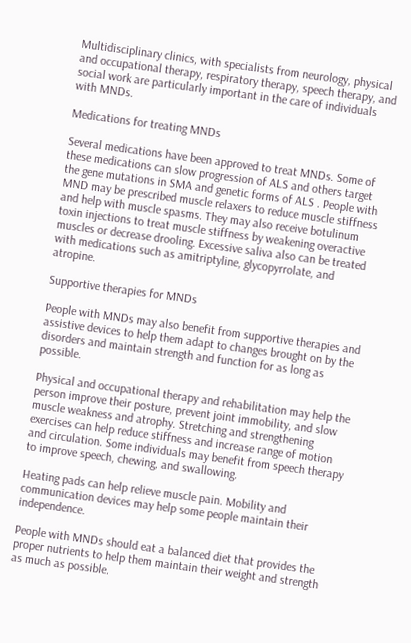Multidisciplinary clinics, with specialists from neurology, physical and occupational therapy, respiratory therapy, speech therapy, and social work are particularly important in the care of individuals with MNDs.

Medications for treating MNDs

Several medications have been approved to treat MNDs. Some of these medications can slow progression of ALS and others target the gene mutations in SMA and genetic forms of ALS . People with MND may be prescribed muscle relaxers to reduce muscle stiffness and help with muscle spasms. They may also receive botulinum toxin injections to treat muscle stiffness by weakening overactive muscles or decrease drooling. Excessive saliva also can be treated with medications such as amitriptyline, glycopyrrolate, and atropine.

Supportive therapies for MNDs

People with MNDs may also benefit from supportive therapies and assistive devices to help them adapt to changes brought on by the disorders and maintain strength and function for as long as possible.

Physical and occupational therapy and rehabilitation may help the person improve their posture, prevent joint immobility, and slow muscle weakness and atrophy. Stretching and strengthening exercises can help reduce stiffness and increase range of motion and circulation. Some individuals may benefit from speech therapy to improve speech, chewing, and swallowing.

Heating pads can help relieve muscle pain. Mobility and communication devices may help some people maintain their independence.

People with MNDs should eat a balanced diet that provides the proper nutrients to help them maintain their weight and strength as much as possible.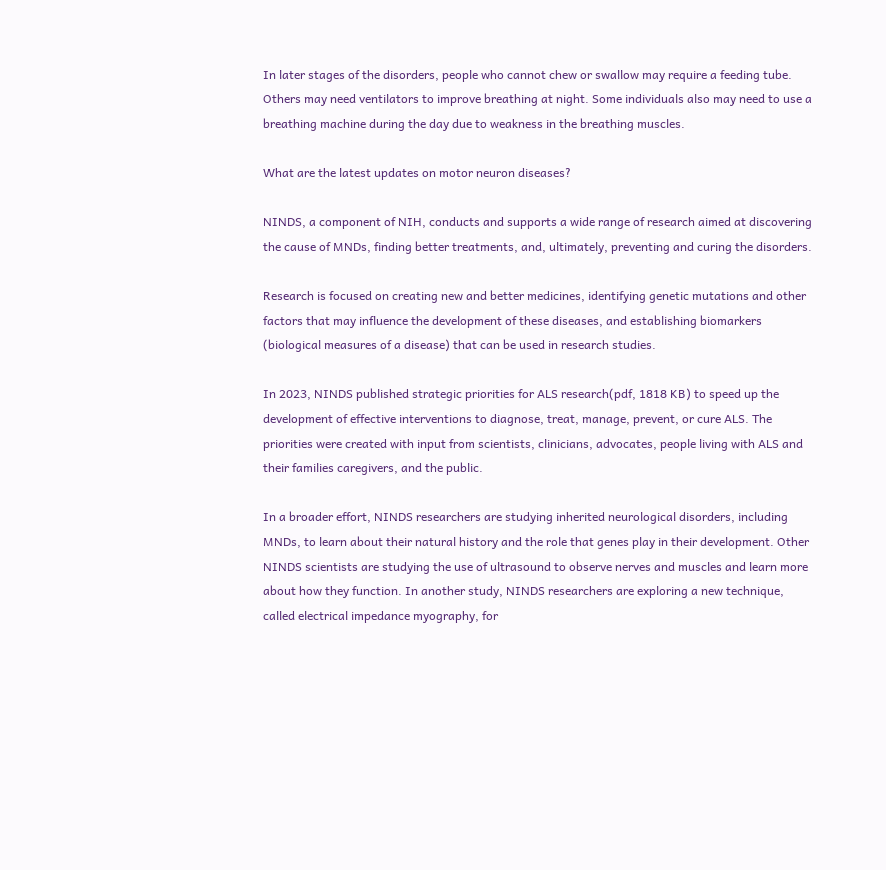In later stages of the disorders, people who cannot chew or swallow may require a feeding tube. Others may need ventilators to improve breathing at night. Some individuals also may need to use a breathing machine during the day due to weakness in the breathing muscles.

What are the latest updates on motor neuron diseases?

NINDS, a component of NIH, conducts and supports a wide range of research aimed at discovering the cause of MNDs, finding better treatments, and, ultimately, preventing and curing the disorders.

Research is focused on creating new and better medicines, identifying genetic mutations and other factors that may influence the development of these diseases, and establishing biomarkers (biological measures of a disease) that can be used in research studies.

In 2023, NINDS published strategic priorities for ALS research(pdf, 1818 KB) to speed up the development of effective interventions to diagnose, treat, manage, prevent, or cure ALS. The priorities were created with input from scientists, clinicians, advocates, people living with ALS and their families caregivers, and the public.

In a broader effort, NINDS researchers are studying inherited neurological disorders, including MNDs, to learn about their natural history and the role that genes play in their development. Other NINDS scientists are studying the use of ultrasound to observe nerves and muscles and learn more about how they function. In another study, NINDS researchers are exploring a new technique, called electrical impedance myography, for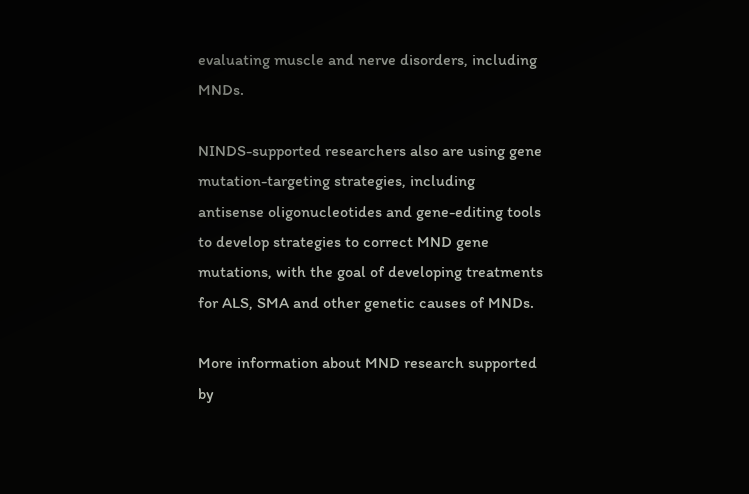evaluating muscle and nerve disorders, including MNDs.

NINDS-supported researchers also are using gene mutation-targeting strategies, including antisense oligonucleotides and gene-editing tools to develop strategies to correct MND gene mutations, with the goal of developing treatments for ALS, SMA and other genetic causes of MNDs.

More information about MND research supported by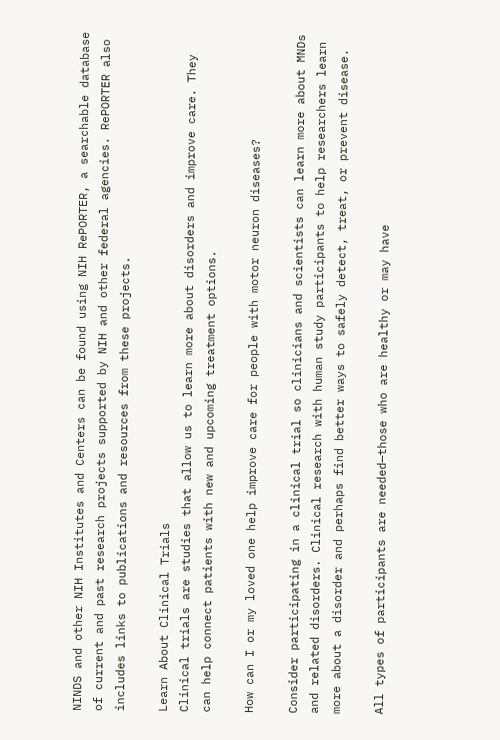NINDS and other NIH Institutes and Centers can be found using NIH RePORTER, a searchable database of current and past research projects supported by NIH and other federal agencies. RePORTER also includes links to publications and resources from these projects.

Learn About Clinical Trials
Clinical trials are studies that allow us to learn more about disorders and improve care. They can help connect patients with new and upcoming treatment options.

How can I or my loved one help improve care for people with motor neuron diseases?

Consider participating in a clinical trial so clinicians and scientists can learn more about MNDs and related disorders. Clinical research with human study participants to help researchers learn more about a disorder and perhaps find better ways to safely detect, treat, or prevent disease.

All types of participants are needed—those who are healthy or may have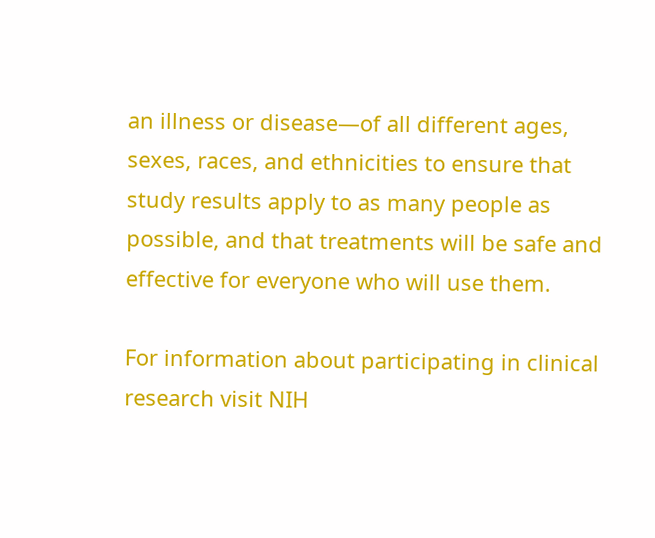an illness or disease—of all different ages, sexes, races, and ethnicities to ensure that study results apply to as many people as possible, and that treatments will be safe and effective for everyone who will use them.

For information about participating in clinical research visit NIH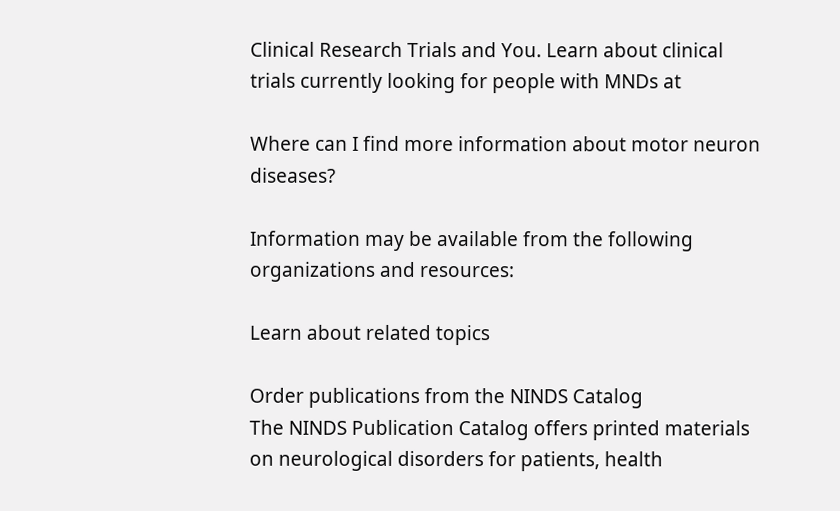Clinical Research Trials and You. Learn about clinical trials currently looking for people with MNDs at

Where can I find more information about motor neuron diseases?

Information may be available from the following organizations and resources:

Learn about related topics

Order publications from the NINDS Catalog
The NINDS Publication Catalog offers printed materials on neurological disorders for patients, health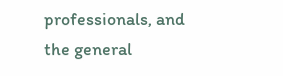professionals, and the general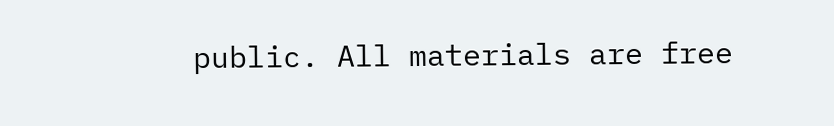public. All materials are free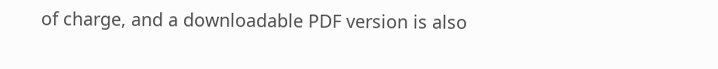of charge, and a downloadable PDF version is also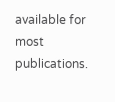available for most publications.